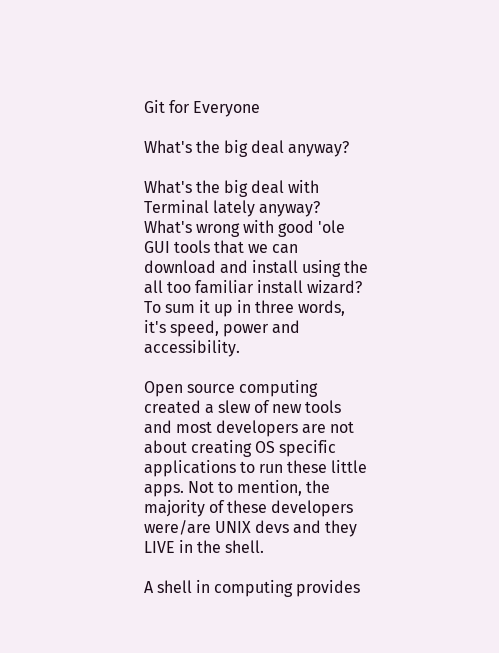Git for Everyone

What's the big deal anyway?

What's the big deal with Terminal lately anyway? What's wrong with good 'ole GUI tools that we can download and install using the all too familiar install wizard? To sum it up in three words, it's speed, power and accessibility.

Open source computing created a slew of new tools and most developers are not about creating OS specific applications to run these little apps. Not to mention, the majority of these developers were/are UNIX devs and they LIVE in the shell.

A shell in computing provides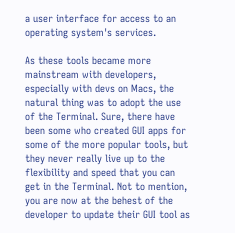a user interface for access to an operating system's services.

As these tools became more mainstream with developers, especially with devs on Macs, the natural thing was to adopt the use of the Terminal. Sure, there have been some who created GUI apps for some of the more popular tools, but they never really live up to the flexibility and speed that you can get in the Terminal. Not to mention, you are now at the behest of the developer to update their GUI tool as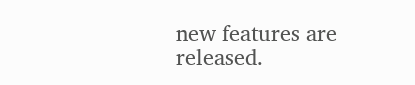new features are released.